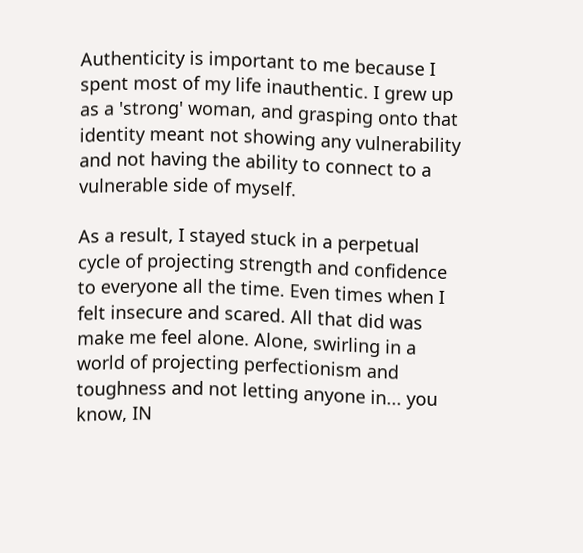Authenticity is important to me because I spent most of my life inauthentic. I grew up as a 'strong' woman, and grasping onto that identity meant not showing any vulnerability and not having the ability to connect to a vulnerable side of myself.

As a result, I stayed stuck in a perpetual cycle of projecting strength and confidence to everyone all the time. Even times when I felt insecure and scared. All that did was make me feel alone. Alone, swirling in a world of projecting perfectionism and toughness and not letting anyone in... you know, IN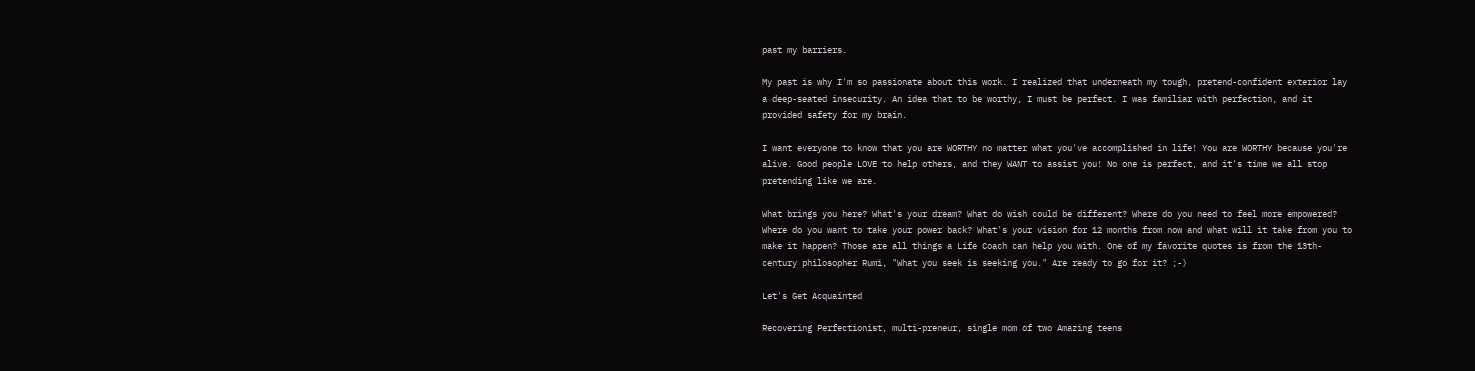past my barriers.

My past is why I'm so passionate about this work. I realized that underneath my tough, pretend-confident exterior lay a deep-seated insecurity. An idea that to be worthy, I must be perfect. I was familiar with perfection, and it provided safety for my brain.

I want everyone to know that you are WORTHY no matter what you've accomplished in life! You are WORTHY because you're alive. Good people LOVE to help others, and they WANT to assist you! No one is perfect, and it's time we all stop pretending like we are.

What brings you here? What's your dream? What do wish could be different? Where do you need to feel more empowered? Where do you want to take your power back? What's your vision for 12 months from now and what will it take from you to make it happen? Those are all things a Life Coach can help you with. One of my favorite quotes is from the 13th-century philosopher Rumi, "What you seek is seeking you." Are ready to go for it? ;-)

Let's Get Acquainted

Recovering Perfectionist, multi-preneur, single mom of two Amazing teens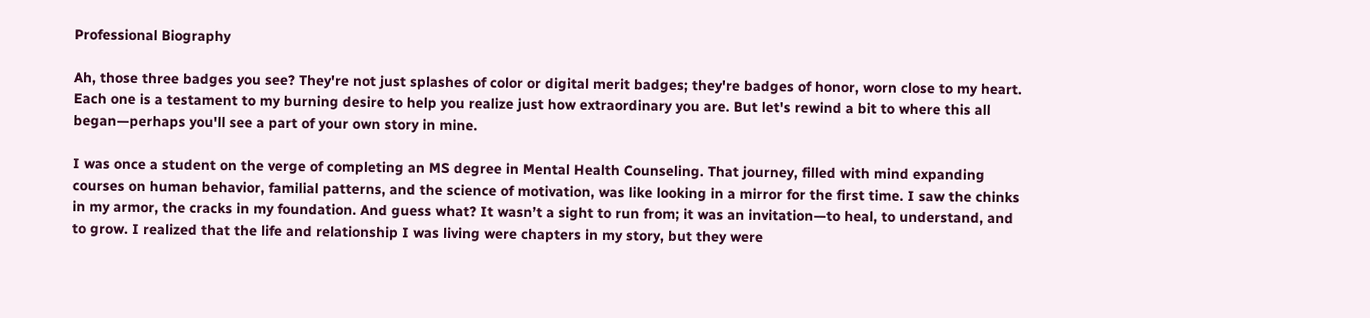Professional Biography

Ah, those three badges you see? They're not just splashes of color or digital merit badges; they're badges of honor, worn close to my heart. Each one is a testament to my burning desire to help you realize just how extraordinary you are. But let's rewind a bit to where this all began—perhaps you'll see a part of your own story in mine.

I was once a student on the verge of completing an MS degree in Mental Health Counseling. That journey, filled with mind expanding courses on human behavior, familial patterns, and the science of motivation, was like looking in a mirror for the first time. I saw the chinks in my armor, the cracks in my foundation. And guess what? It wasn’t a sight to run from; it was an invitation—to heal, to understand, and to grow. I realized that the life and relationship I was living were chapters in my story, but they were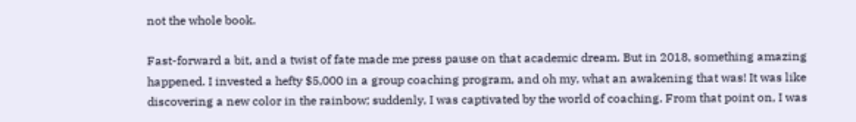not the whole book.

Fast-forward a bit, and a twist of fate made me press pause on that academic dream. But in 2018, something amazing happened. I invested a hefty $5,000 in a group coaching program, and oh my, what an awakening that was! It was like discovering a new color in the rainbow; suddenly, I was captivated by the world of coaching. From that point on, I was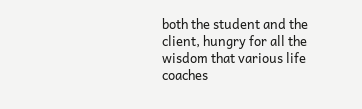both the student and the client, hungry for all the wisdom that various life coaches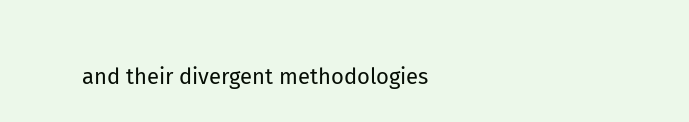and their divergent methodologies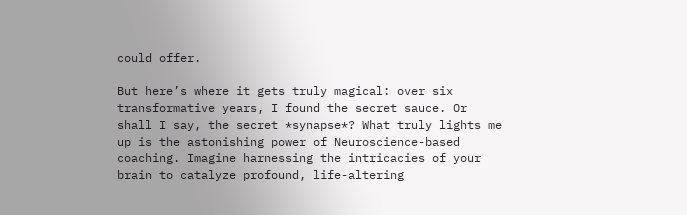could offer.

But here’s where it gets truly magical: over six transformative years, I found the secret sauce. Or shall I say, the secret *synapse*? What truly lights me up is the astonishing power of Neuroscience-based coaching. Imagine harnessing the intricacies of your brain to catalyze profound, life-altering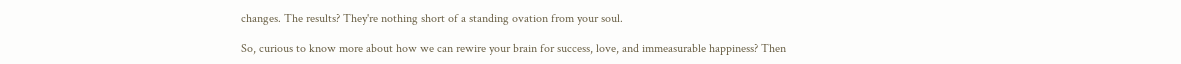changes. The results? They're nothing short of a standing ovation from your soul.

So, curious to know more about how we can rewire your brain for success, love, and immeasurable happiness? Then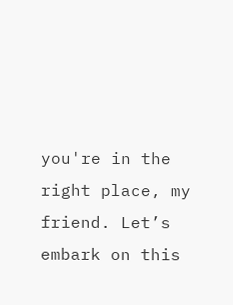you're in the right place, my friend. Let’s embark on this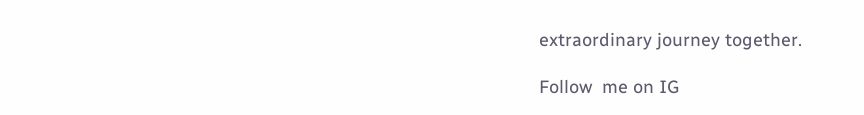extraordinary journey together.

Follow  me on IG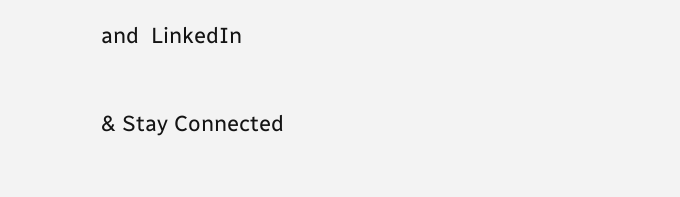and  LinkedIn

& Stay Connected